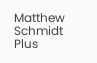Matthew Schmidt Plus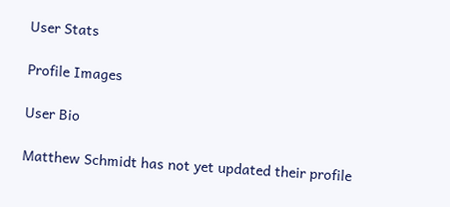User Stats

Profile Images

User Bio

Matthew Schmidt has not yet updated their profile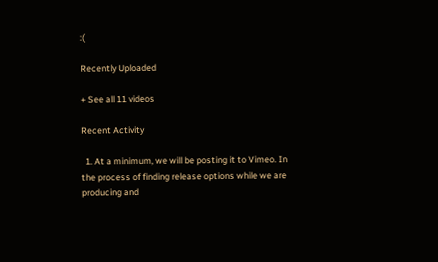:(

Recently Uploaded

+ See all 11 videos

Recent Activity

  1. At a minimum, we will be posting it to Vimeo. In the process of finding release options while we are producing and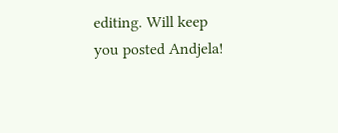editing. Will keep you posted Andjela!